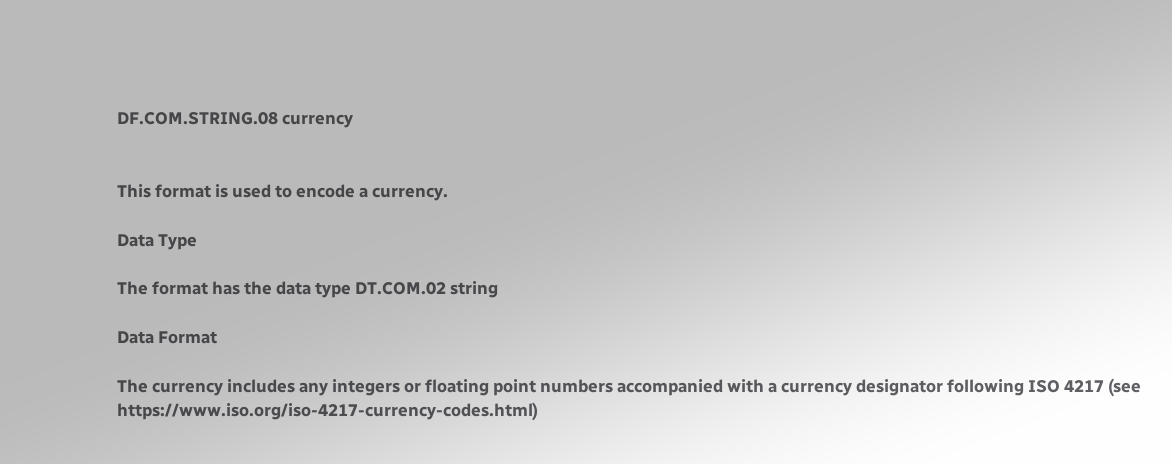DF.COM.STRING.08 currency


This format is used to encode a currency.

Data Type

The format has the data type DT.COM.02 string

Data Format

The currency includes any integers or floating point numbers accompanied with a currency designator following ISO 4217 (see https://www.iso.org/iso-4217-currency-codes.html)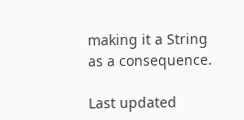making it a String as a consequence.

Last updated